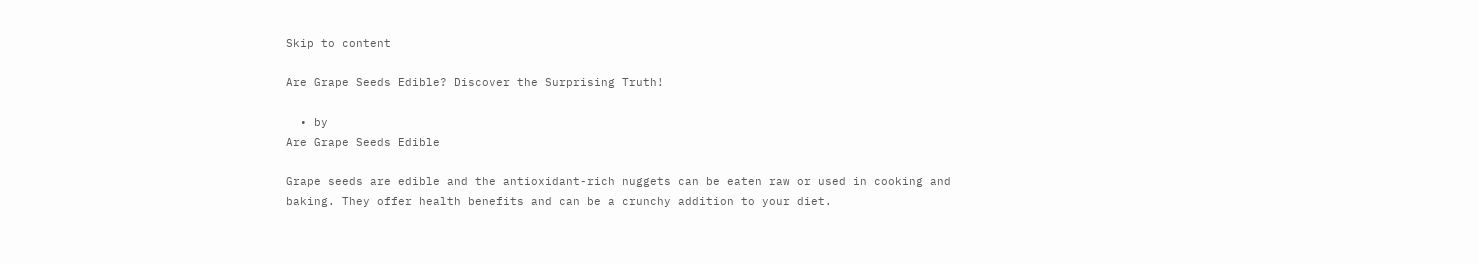Skip to content

Are Grape Seeds Edible? Discover the Surprising Truth!

  • by
Are Grape Seeds Edible

Grape seeds are edible and the antioxidant-rich nuggets can be eaten raw or used in cooking and baking. They offer health benefits and can be a crunchy addition to your diet.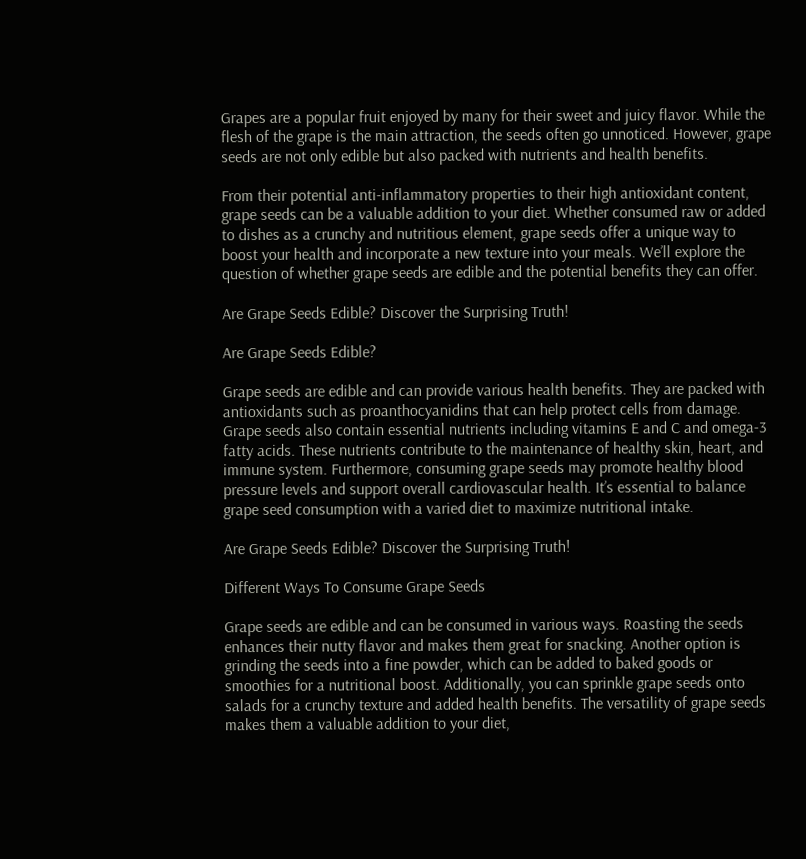Grapes are a popular fruit enjoyed by many for their sweet and juicy flavor. While the flesh of the grape is the main attraction, the seeds often go unnoticed. However, grape seeds are not only edible but also packed with nutrients and health benefits.

From their potential anti-inflammatory properties to their high antioxidant content, grape seeds can be a valuable addition to your diet. Whether consumed raw or added to dishes as a crunchy and nutritious element, grape seeds offer a unique way to boost your health and incorporate a new texture into your meals. We’ll explore the question of whether grape seeds are edible and the potential benefits they can offer.

Are Grape Seeds Edible? Discover the Surprising Truth!

Are Grape Seeds Edible?

Grape seeds are edible and can provide various health benefits. They are packed with antioxidants such as proanthocyanidins that can help protect cells from damage. Grape seeds also contain essential nutrients including vitamins E and C and omega-3 fatty acids. These nutrients contribute to the maintenance of healthy skin, heart, and immune system. Furthermore, consuming grape seeds may promote healthy blood pressure levels and support overall cardiovascular health. It’s essential to balance grape seed consumption with a varied diet to maximize nutritional intake.

Are Grape Seeds Edible? Discover the Surprising Truth!

Different Ways To Consume Grape Seeds

Grape seeds are edible and can be consumed in various ways. Roasting the seeds enhances their nutty flavor and makes them great for snacking. Another option is grinding the seeds into a fine powder, which can be added to baked goods or smoothies for a nutritional boost. Additionally, you can sprinkle grape seeds onto salads for a crunchy texture and added health benefits. The versatility of grape seeds makes them a valuable addition to your diet,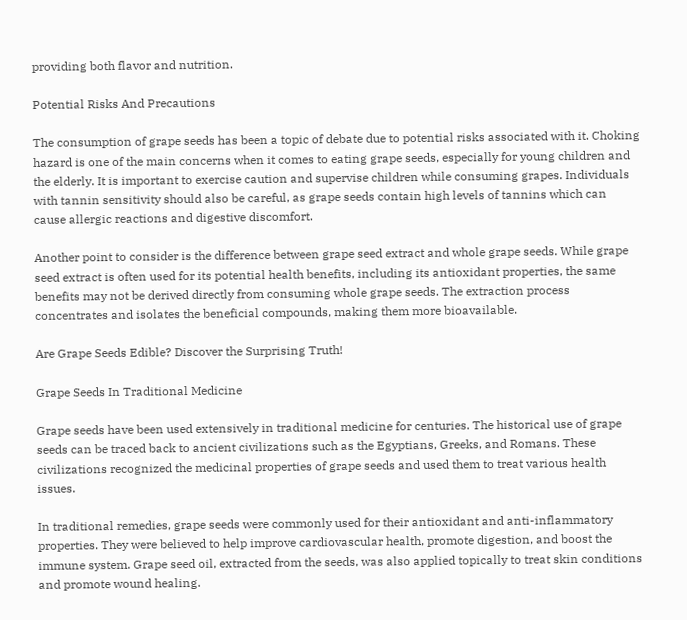providing both flavor and nutrition.

Potential Risks And Precautions

The consumption of grape seeds has been a topic of debate due to potential risks associated with it. Choking hazard is one of the main concerns when it comes to eating grape seeds, especially for young children and the elderly. It is important to exercise caution and supervise children while consuming grapes. Individuals with tannin sensitivity should also be careful, as grape seeds contain high levels of tannins which can cause allergic reactions and digestive discomfort.

Another point to consider is the difference between grape seed extract and whole grape seeds. While grape seed extract is often used for its potential health benefits, including its antioxidant properties, the same benefits may not be derived directly from consuming whole grape seeds. The extraction process concentrates and isolates the beneficial compounds, making them more bioavailable.

Are Grape Seeds Edible? Discover the Surprising Truth!

Grape Seeds In Traditional Medicine

Grape seeds have been used extensively in traditional medicine for centuries. The historical use of grape seeds can be traced back to ancient civilizations such as the Egyptians, Greeks, and Romans. These civilizations recognized the medicinal properties of grape seeds and used them to treat various health issues.

In traditional remedies, grape seeds were commonly used for their antioxidant and anti-inflammatory properties. They were believed to help improve cardiovascular health, promote digestion, and boost the immune system. Grape seed oil, extracted from the seeds, was also applied topically to treat skin conditions and promote wound healing.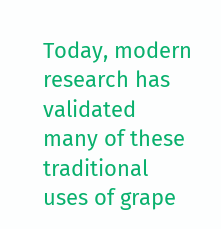Today, modern research has validated many of these traditional uses of grape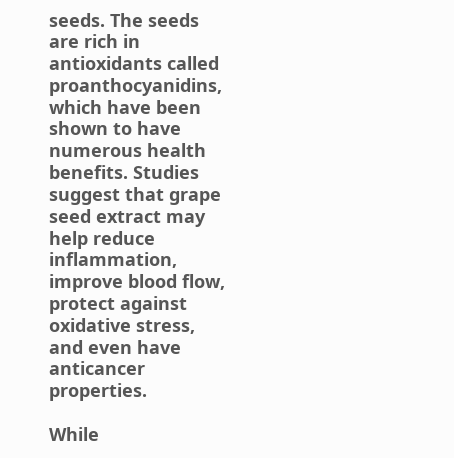seeds. The seeds are rich in antioxidants called proanthocyanidins, which have been shown to have numerous health benefits. Studies suggest that grape seed extract may help reduce inflammation, improve blood flow, protect against oxidative stress, and even have anticancer properties.

While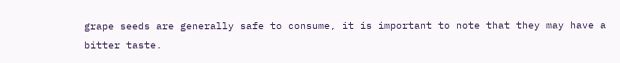grape seeds are generally safe to consume, it is important to note that they may have a bitter taste.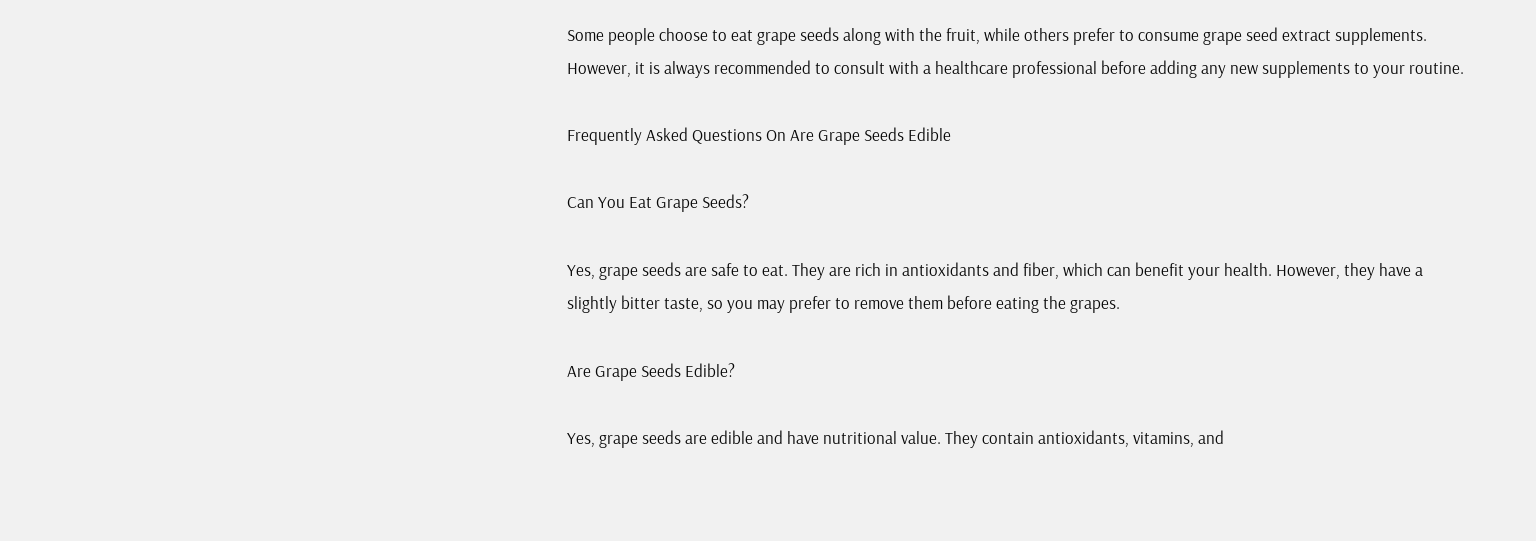Some people choose to eat grape seeds along with the fruit, while others prefer to consume grape seed extract supplements. However, it is always recommended to consult with a healthcare professional before adding any new supplements to your routine.

Frequently Asked Questions On Are Grape Seeds Edible

Can You Eat Grape Seeds?

Yes, grape seeds are safe to eat. They are rich in antioxidants and fiber, which can benefit your health. However, they have a slightly bitter taste, so you may prefer to remove them before eating the grapes.

Are Grape Seeds Edible?

Yes, grape seeds are edible and have nutritional value. They contain antioxidants, vitamins, and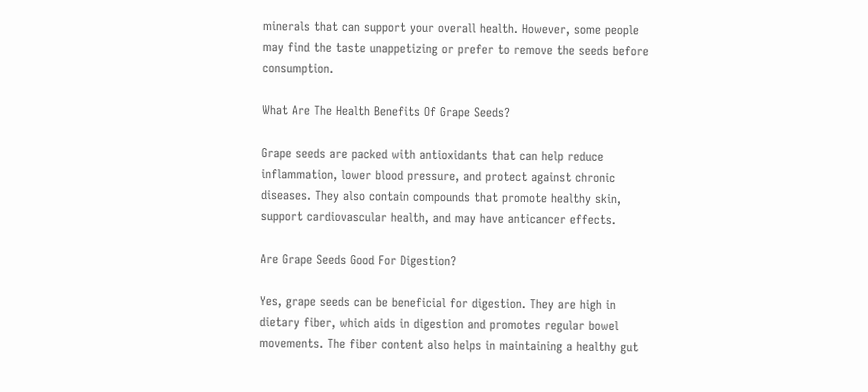minerals that can support your overall health. However, some people may find the taste unappetizing or prefer to remove the seeds before consumption.

What Are The Health Benefits Of Grape Seeds?

Grape seeds are packed with antioxidants that can help reduce inflammation, lower blood pressure, and protect against chronic diseases. They also contain compounds that promote healthy skin, support cardiovascular health, and may have anticancer effects.

Are Grape Seeds Good For Digestion?

Yes, grape seeds can be beneficial for digestion. They are high in dietary fiber, which aids in digestion and promotes regular bowel movements. The fiber content also helps in maintaining a healthy gut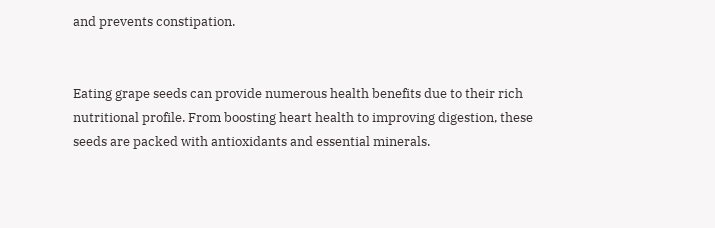and prevents constipation.


Eating grape seeds can provide numerous health benefits due to their rich nutritional profile. From boosting heart health to improving digestion, these seeds are packed with antioxidants and essential minerals.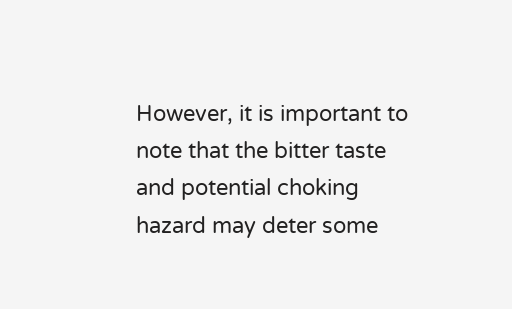However, it is important to note that the bitter taste and potential choking hazard may deter some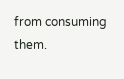from consuming them.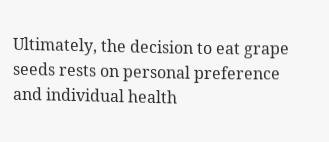Ultimately, the decision to eat grape seeds rests on personal preference and individual health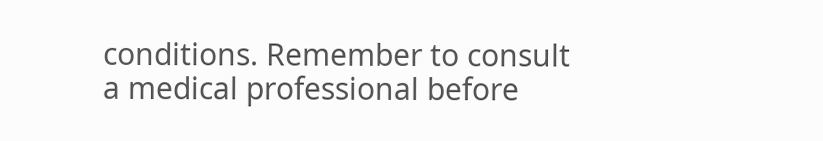conditions. Remember to consult a medical professional before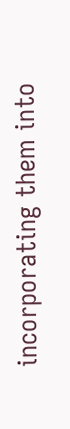incorporating them into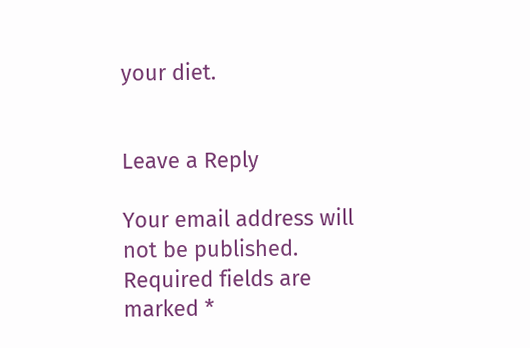your diet.


Leave a Reply

Your email address will not be published. Required fields are marked *